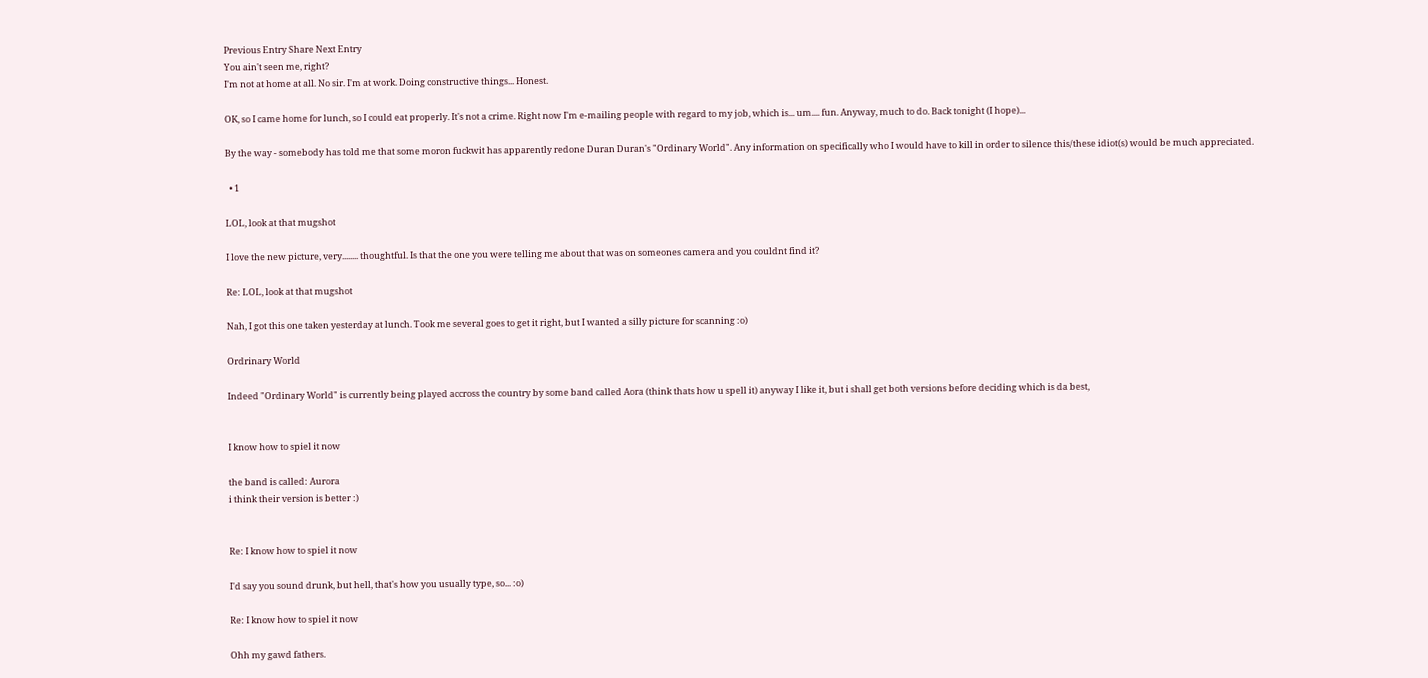Previous Entry Share Next Entry
You ain't seen me, right?
I'm not at home at all. No sir. I'm at work. Doing constructive things... Honest.

OK, so I came home for lunch, so I could eat properly. It's not a crime. Right now I'm e-mailing people with regard to my job, which is... um.... fun. Anyway, much to do. Back tonight (I hope)...

By the way - somebody has told me that some moron fuckwit has apparently redone Duran Duran's "Ordinary World". Any information on specifically who I would have to kill in order to silence this/these idiot(s) would be much appreciated.

  • 1

LOL, look at that mugshot

I love the new picture, very........ thoughtful. Is that the one you were telling me about that was on someones camera and you couldnt find it?

Re: LOL, look at that mugshot

Nah, I got this one taken yesterday at lunch. Took me several goes to get it right, but I wanted a silly picture for scanning :o)

Ordrinary World

Indeed "Ordinary World" is currently being played accross the country by some band called Aora (think thats how u spell it) anyway I like it, but i shall get both versions before deciding which is da best,


I know how to spiel it now

the band is called: Aurora
i think their version is better :)


Re: I know how to spiel it now

I'd say you sound drunk, but hell, that's how you usually type, so... :o)

Re: I know how to spiel it now

Ohh my gawd fathers.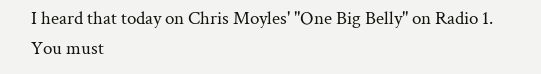I heard that today on Chris Moyles' "One Big Belly" on Radio 1. You must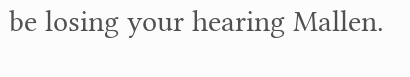be losing your hearing Mallen.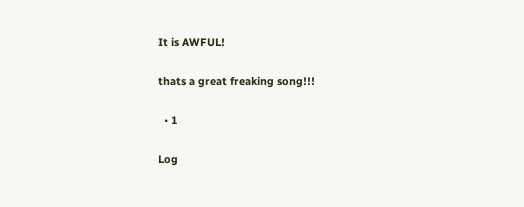It is AWFUL!

thats a great freaking song!!!

  • 1

Log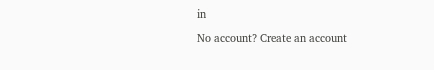in

No account? Create an account